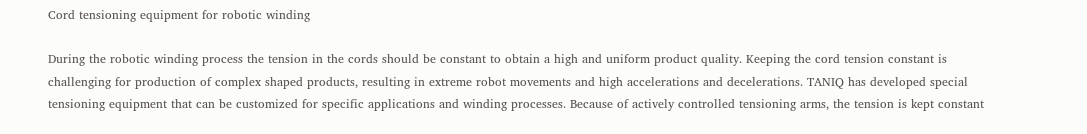Cord tensioning equipment for robotic winding

During the robotic winding process the tension in the cords should be constant to obtain a high and uniform product quality. Keeping the cord tension constant is challenging for production of complex shaped products, resulting in extreme robot movements and high accelerations and decelerations. TANIQ has developed special tensioning equipment that can be customized for specific applications and winding processes. Because of actively controlled tensioning arms, the tension is kept constant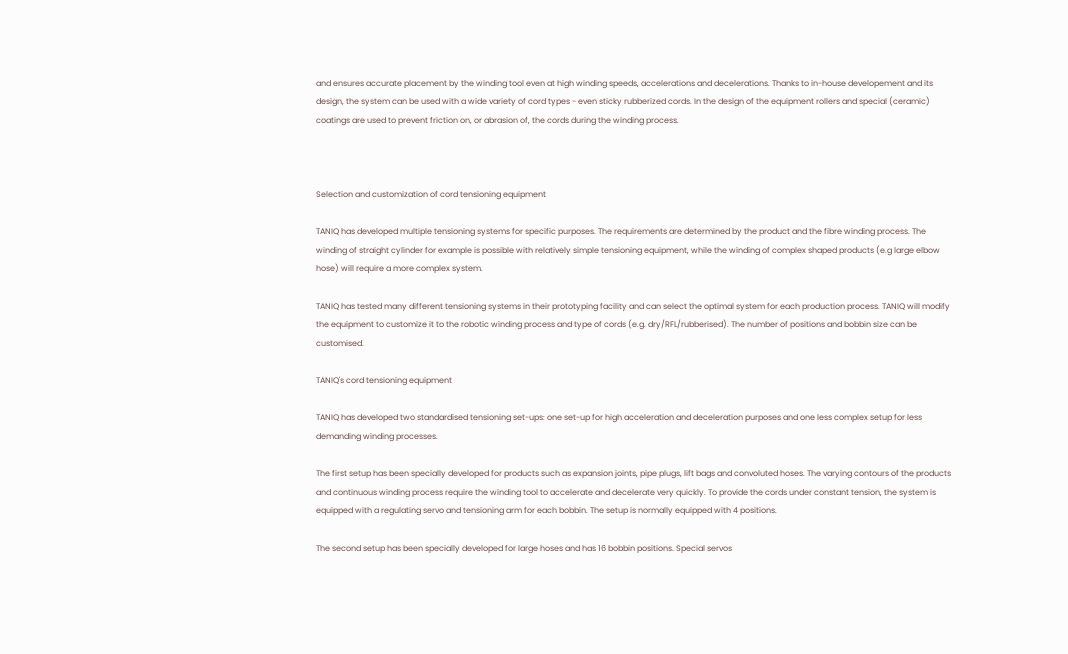and ensures accurate placement by the winding tool even at high winding speeds, accelerations and decelerations. Thanks to in-house developement and its design, the system can be used with a wide variety of cord types - even sticky rubberized cords. In the design of the equipment rollers and special (ceramic) coatings are used to prevent friction on, or abrasion of, the cords during the winding process.



Selection and customization of cord tensioning equipment

TANIQ has developed multiple tensioning systems for specific purposes. The requirements are determined by the product and the fibre winding process. The winding of straight cylinder for example is possible with relatively simple tensioning equipment, while the winding of complex shaped products (e.g large elbow hose) will require a more complex system.

TANIQ has tested many different tensioning systems in their prototyping facility and can select the optimal system for each production process. TANIQ will modify the equipment to customize it to the robotic winding process and type of cords (e.g. dry/RFL/rubberised). The number of positions and bobbin size can be customised.

TANIQ's cord tensioning equipment

TANIQ has developed two standardised tensioning set-ups: one set-up for high acceleration and deceleration purposes and one less complex setup for less demanding winding processes.

The first setup has been specially developed for products such as expansion joints, pipe plugs, lift bags and convoluted hoses. The varying contours of the products and continuous winding process require the winding tool to accelerate and decelerate very quickly. To provide the cords under constant tension, the system is equipped with a regulating servo and tensioning arm for each bobbin. The setup is normally equipped with 4 positions.

The second setup has been specially developed for large hoses and has 16 bobbin positions. Special servos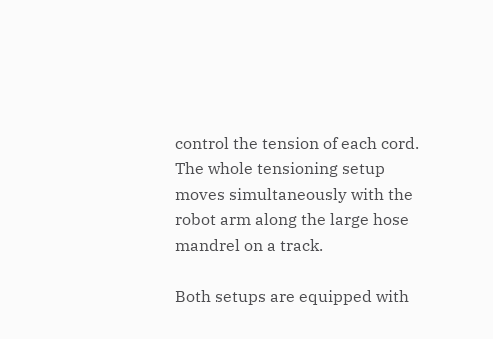control the tension of each cord. The whole tensioning setup moves simultaneously with the robot arm along the large hose mandrel on a track.

Both setups are equipped with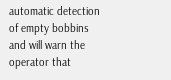automatic detection of empty bobbins and will warn the operator that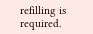refilling is required.